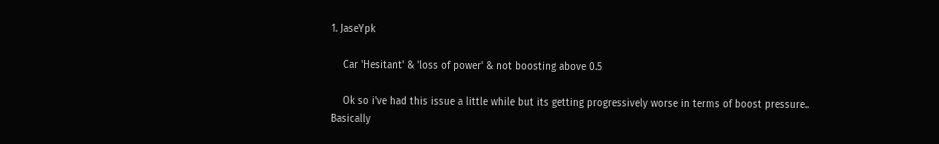1. JaseYpk

    Car 'Hesitant' & 'loss of power' & not boosting above 0.5

    Ok so i've had this issue a little while but its getting progressively worse in terms of boost pressure.. Basically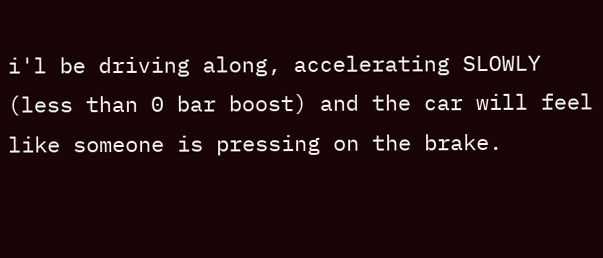i'l be driving along, accelerating SLOWLY (less than 0 bar boost) and the car will feel like someone is pressing on the brake.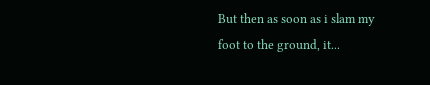But then as soon as i slam my foot to the ground, it...